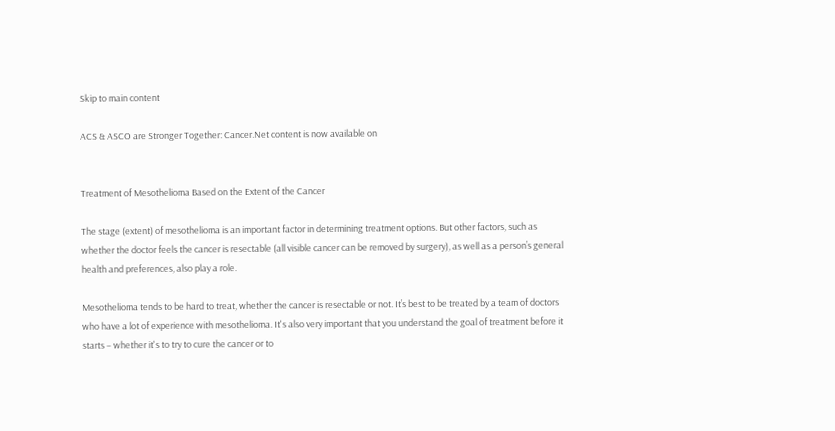Skip to main content

ACS & ASCO are Stronger Together: Cancer.Net content is now available on


Treatment of Mesothelioma Based on the Extent of the Cancer

The stage (extent) of mesothelioma is an important factor in determining treatment options. But other factors, such as whether the doctor feels the cancer is resectable (all visible cancer can be removed by surgery), as well as a person’s general health and preferences, also play a role.

Mesothelioma tends to be hard to treat, whether the cancer is resectable or not. It’s best to be treated by a team of doctors who have a lot of experience with mesothelioma. It's also very important that you understand the goal of treatment before it starts – whether it's to try to cure the cancer or to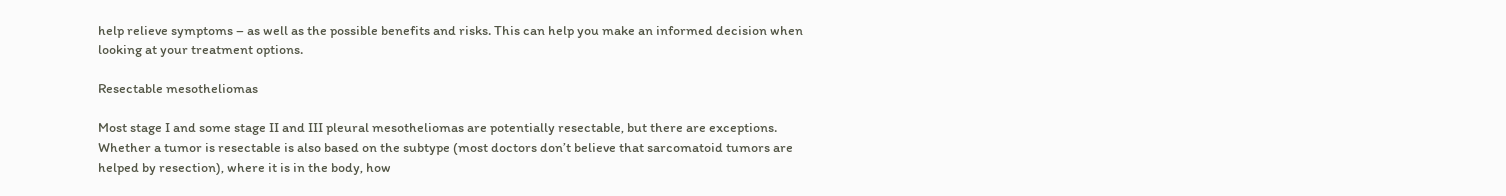help relieve symptoms – as well as the possible benefits and risks. This can help you make an informed decision when looking at your treatment options.

Resectable mesotheliomas

Most stage I and some stage II and III pleural mesotheliomas are potentially resectable, but there are exceptions. Whether a tumor is resectable is also based on the subtype (most doctors don’t believe that sarcomatoid tumors are helped by resection), where it is in the body, how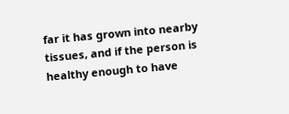far it has grown into nearby tissues, and if the person is healthy enough to have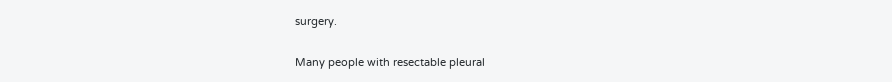surgery.

Many people with resectable pleural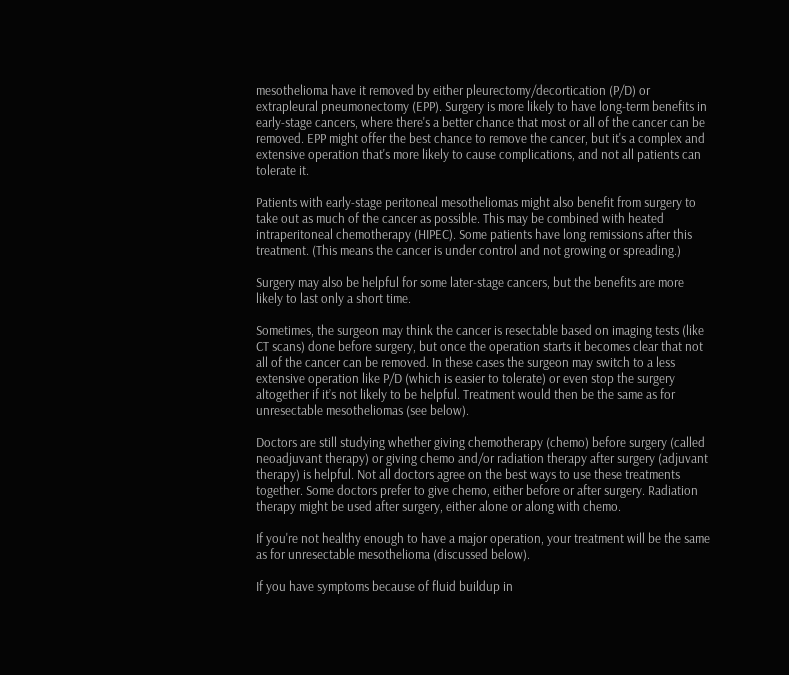mesothelioma have it removed by either pleurectomy/decortication (P/D) or extrapleural pneumonectomy (EPP). Surgery is more likely to have long-term benefits in early-stage cancers, where there's a better chance that most or all of the cancer can be removed. EPP might offer the best chance to remove the cancer, but it's a complex and extensive operation that's more likely to cause complications, and not all patients can tolerate it.

Patients with early-stage peritoneal mesotheliomas might also benefit from surgery to take out as much of the cancer as possible. This may be combined with heated intraperitoneal chemotherapy (HIPEC). Some patients have long remissions after this treatment. (This means the cancer is under control and not growing or spreading.)

Surgery may also be helpful for some later-stage cancers, but the benefits are more likely to last only a short time.

Sometimes, the surgeon may think the cancer is resectable based on imaging tests (like CT scans) done before surgery, but once the operation starts it becomes clear that not all of the cancer can be removed. In these cases the surgeon may switch to a less extensive operation like P/D (which is easier to tolerate) or even stop the surgery altogether if it’s not likely to be helpful. Treatment would then be the same as for unresectable mesotheliomas (see below).

Doctors are still studying whether giving chemotherapy (chemo) before surgery (called neoadjuvant therapy) or giving chemo and/or radiation therapy after surgery (adjuvant therapy) is helpful. Not all doctors agree on the best ways to use these treatments together. Some doctors prefer to give chemo, either before or after surgery. Radiation therapy might be used after surgery, either alone or along with chemo.

If you're not healthy enough to have a major operation, your treatment will be the same as for unresectable mesothelioma (discussed below).

If you have symptoms because of fluid buildup in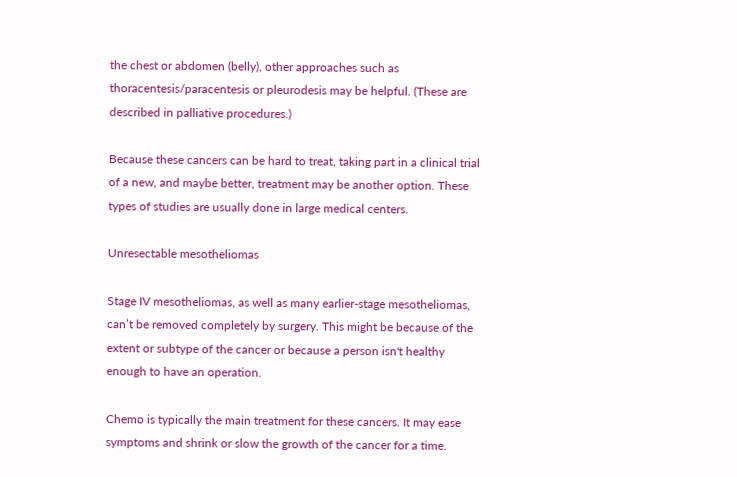the chest or abdomen (belly), other approaches such as thoracentesis/paracentesis or pleurodesis may be helpful. (These are described in palliative procedures.)

Because these cancers can be hard to treat, taking part in a clinical trial of a new, and maybe better, treatment may be another option. These types of studies are usually done in large medical centers.

Unresectable mesotheliomas

Stage IV mesotheliomas, as well as many earlier-stage mesotheliomas, can’t be removed completely by surgery. This might be because of the extent or subtype of the cancer or because a person isn't healthy enough to have an operation.

Chemo is typically the main treatment for these cancers. It may ease symptoms and shrink or slow the growth of the cancer for a time.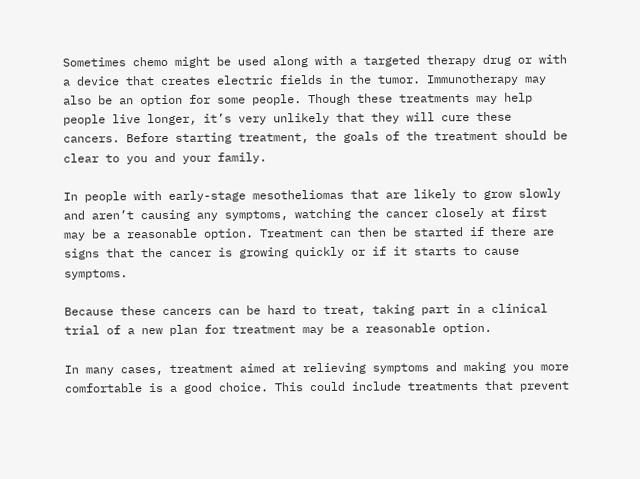Sometimes chemo might be used along with a targeted therapy drug or with a device that creates electric fields in the tumor. Immunotherapy may also be an option for some people. Though these treatments may help people live longer, it’s very unlikely that they will cure these cancers. Before starting treatment, the goals of the treatment should be clear to you and your family.

In people with early-stage mesotheliomas that are likely to grow slowly and aren’t causing any symptoms, watching the cancer closely at first may be a reasonable option. Treatment can then be started if there are signs that the cancer is growing quickly or if it starts to cause symptoms.

Because these cancers can be hard to treat, taking part in a clinical trial of a new plan for treatment may be a reasonable option.

In many cases, treatment aimed at relieving symptoms and making you more comfortable is a good choice. This could include treatments that prevent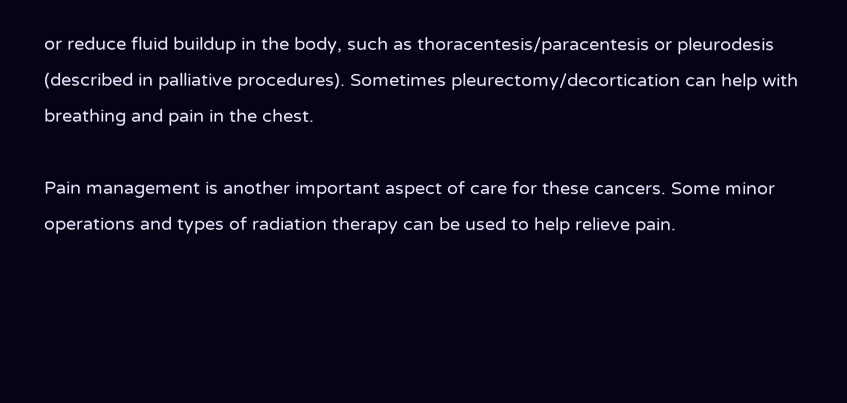or reduce fluid buildup in the body, such as thoracentesis/paracentesis or pleurodesis (described in palliative procedures). Sometimes pleurectomy/decortication can help with breathing and pain in the chest.

Pain management is another important aspect of care for these cancers. Some minor operations and types of radiation therapy can be used to help relieve pain.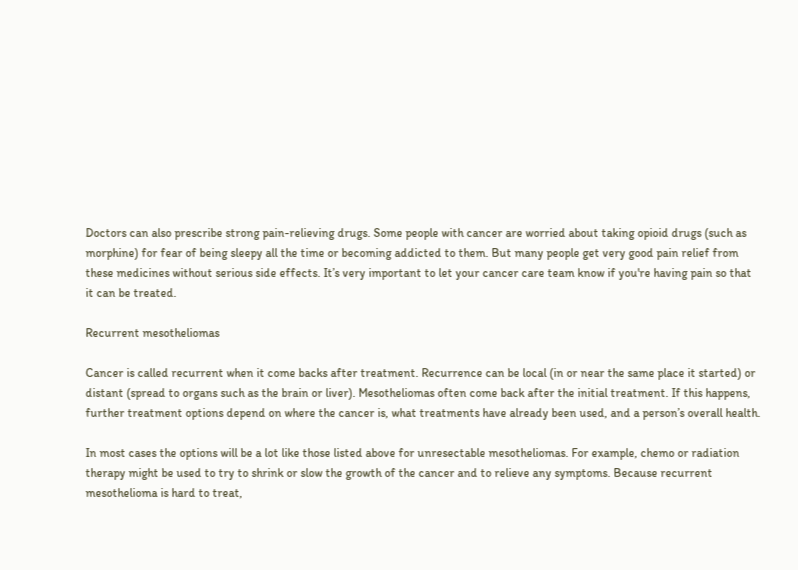Doctors can also prescribe strong pain-relieving drugs. Some people with cancer are worried about taking opioid drugs (such as morphine) for fear of being sleepy all the time or becoming addicted to them. But many people get very good pain relief from these medicines without serious side effects. It’s very important to let your cancer care team know if you're having pain so that it can be treated.

Recurrent mesotheliomas

Cancer is called recurrent when it come backs after treatment. Recurrence can be local (in or near the same place it started) or distant (spread to organs such as the brain or liver). Mesotheliomas often come back after the initial treatment. If this happens, further treatment options depend on where the cancer is, what treatments have already been used, and a person’s overall health.

In most cases the options will be a lot like those listed above for unresectable mesotheliomas. For example, chemo or radiation therapy might be used to try to shrink or slow the growth of the cancer and to relieve any symptoms. Because recurrent mesothelioma is hard to treat,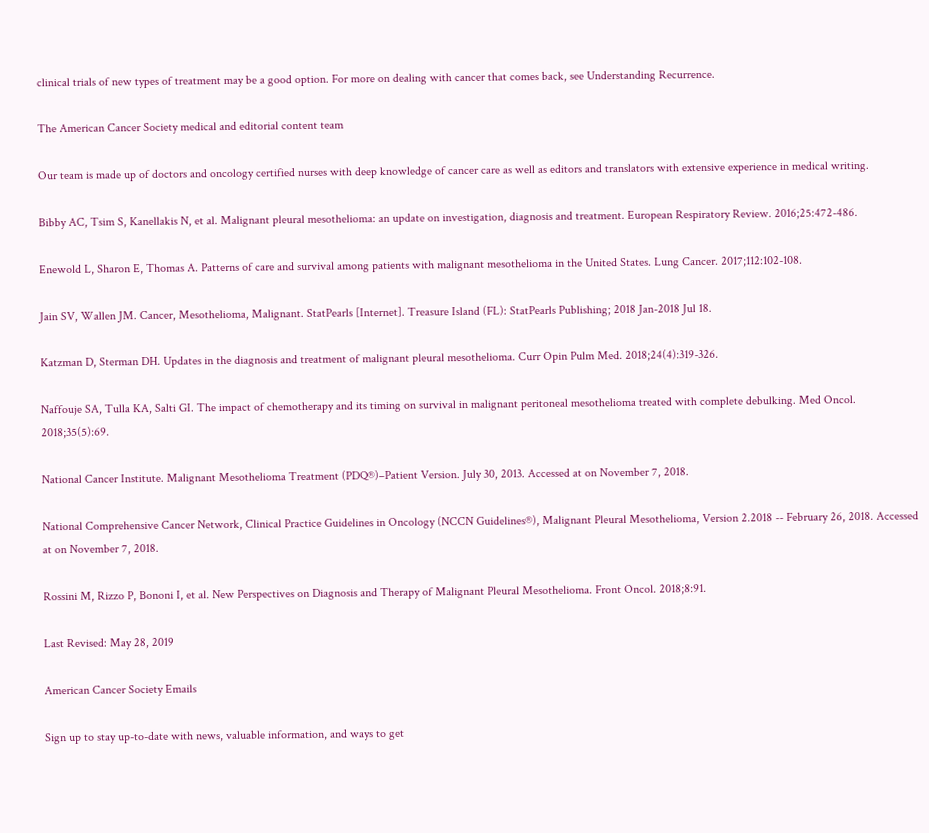clinical trials of new types of treatment may be a good option. For more on dealing with cancer that comes back, see Understanding Recurrence.

The American Cancer Society medical and editorial content team

Our team is made up of doctors and oncology certified nurses with deep knowledge of cancer care as well as editors and translators with extensive experience in medical writing.

Bibby AC, Tsim S, Kanellakis N, et al. Malignant pleural mesothelioma: an update on investigation, diagnosis and treatment. European Respiratory Review. 2016;25:472-486.

Enewold L, Sharon E, Thomas A. Patterns of care and survival among patients with malignant mesothelioma in the United States. Lung Cancer. 2017;112:102-108.

Jain SV, Wallen JM. Cancer, Mesothelioma, Malignant. StatPearls [Internet]. Treasure Island (FL): StatPearls Publishing; 2018 Jan-2018 Jul 18.

Katzman D, Sterman DH. Updates in the diagnosis and treatment of malignant pleural mesothelioma. Curr Opin Pulm Med. 2018;24(4):319-326.

Naffouje SA, Tulla KA, Salti GI. The impact of chemotherapy and its timing on survival in malignant peritoneal mesothelioma treated with complete debulking. Med Oncol. 2018;35(5):69.

National Cancer Institute. Malignant Mesothelioma Treatment (PDQ®)–Patient Version. July 30, 2013. Accessed at on November 7, 2018.

National Comprehensive Cancer Network, Clinical Practice Guidelines in Oncology (NCCN Guidelines®), Malignant Pleural Mesothelioma, Version 2.2018 -- February 26, 2018. Accessed at on November 7, 2018.

Rossini M, Rizzo P, Bononi I, et al. New Perspectives on Diagnosis and Therapy of Malignant Pleural Mesothelioma. Front Oncol. 2018;8:91.

Last Revised: May 28, 2019

American Cancer Society Emails

Sign up to stay up-to-date with news, valuable information, and ways to get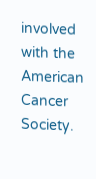involved with the American Cancer Society.